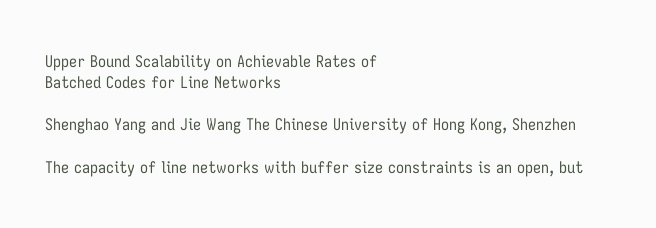Upper Bound Scalability on Achievable Rates of
Batched Codes for Line Networks

Shenghao Yang and Jie Wang The Chinese University of Hong Kong, Shenzhen

The capacity of line networks with buffer size constraints is an open, but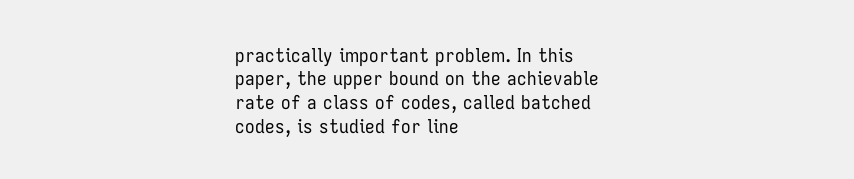practically important problem. In this paper, the upper bound on the achievable rate of a class of codes, called batched codes, is studied for line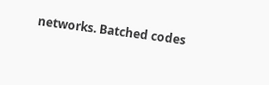networks. Batched codes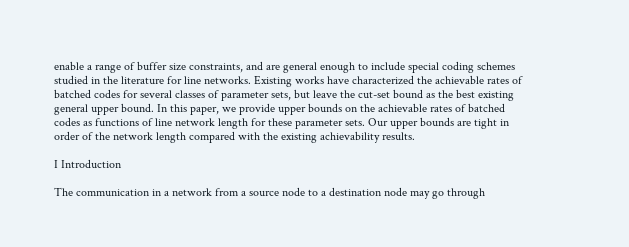enable a range of buffer size constraints, and are general enough to include special coding schemes studied in the literature for line networks. Existing works have characterized the achievable rates of batched codes for several classes of parameter sets, but leave the cut-set bound as the best existing general upper bound. In this paper, we provide upper bounds on the achievable rates of batched codes as functions of line network length for these parameter sets. Our upper bounds are tight in order of the network length compared with the existing achievability results.

I Introduction

The communication in a network from a source node to a destination node may go through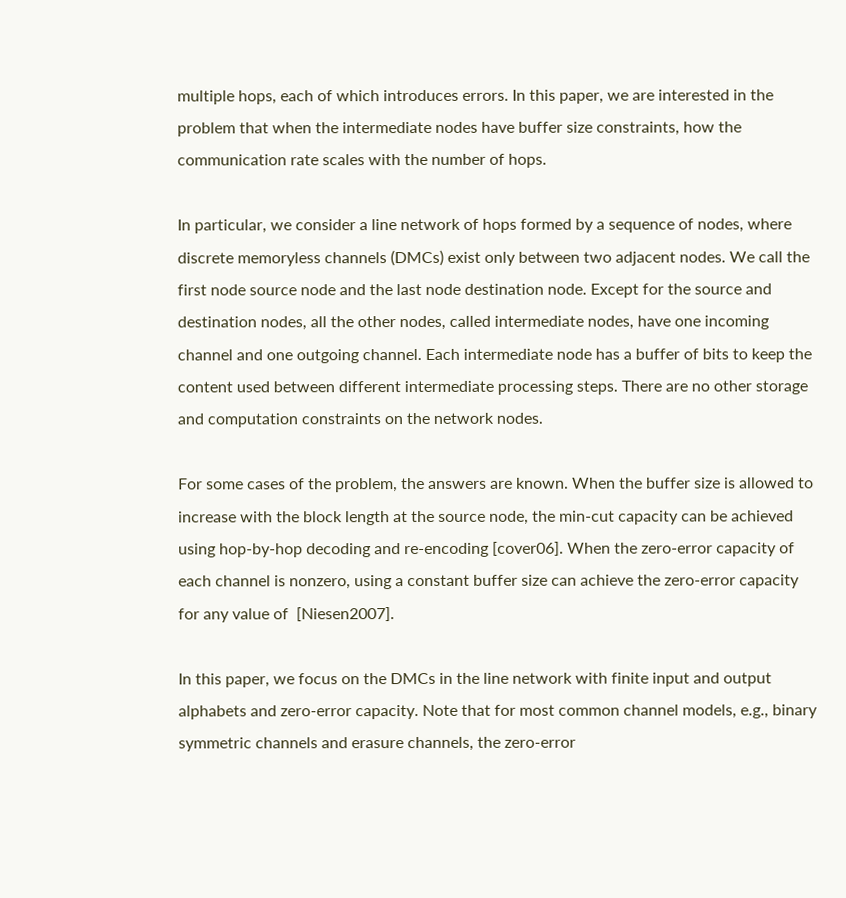multiple hops, each of which introduces errors. In this paper, we are interested in the problem that when the intermediate nodes have buffer size constraints, how the communication rate scales with the number of hops.

In particular, we consider a line network of hops formed by a sequence of nodes, where discrete memoryless channels (DMCs) exist only between two adjacent nodes. We call the first node source node and the last node destination node. Except for the source and destination nodes, all the other nodes, called intermediate nodes, have one incoming channel and one outgoing channel. Each intermediate node has a buffer of bits to keep the content used between different intermediate processing steps. There are no other storage and computation constraints on the network nodes.

For some cases of the problem, the answers are known. When the buffer size is allowed to increase with the block length at the source node, the min-cut capacity can be achieved using hop-by-hop decoding and re-encoding [cover06]. When the zero-error capacity of each channel is nonzero, using a constant buffer size can achieve the zero-error capacity for any value of  [Niesen2007].

In this paper, we focus on the DMCs in the line network with finite input and output alphabets and zero-error capacity. Note that for most common channel models, e.g., binary symmetric channels and erasure channels, the zero-error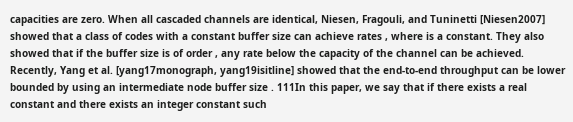capacities are zero. When all cascaded channels are identical, Niesen, Fragouli, and Tuninetti [Niesen2007] showed that a class of codes with a constant buffer size can achieve rates , where is a constant. They also showed that if the buffer size is of order , any rate below the capacity of the channel can be achieved. Recently, Yang et al. [yang17monograph, yang19isitline] showed that the end-to-end throughput can be lower bounded by using an intermediate node buffer size . 111In this paper, we say that if there exists a real constant and there exists an integer constant such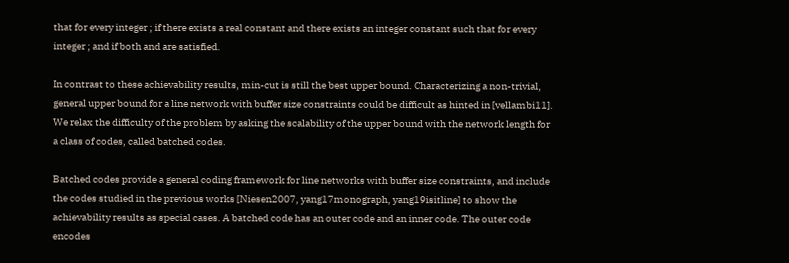that for every integer ; if there exists a real constant and there exists an integer constant such that for every integer ; and if both and are satisfied.

In contrast to these achievability results, min-cut is still the best upper bound. Characterizing a non-trivial, general upper bound for a line network with buffer size constraints could be difficult as hinted in [vellambi11]. We relax the difficulty of the problem by asking the scalability of the upper bound with the network length for a class of codes, called batched codes.

Batched codes provide a general coding framework for line networks with buffer size constraints, and include the codes studied in the previous works [Niesen2007, yang17monograph, yang19isitline] to show the achievability results as special cases. A batched code has an outer code and an inner code. The outer code encodes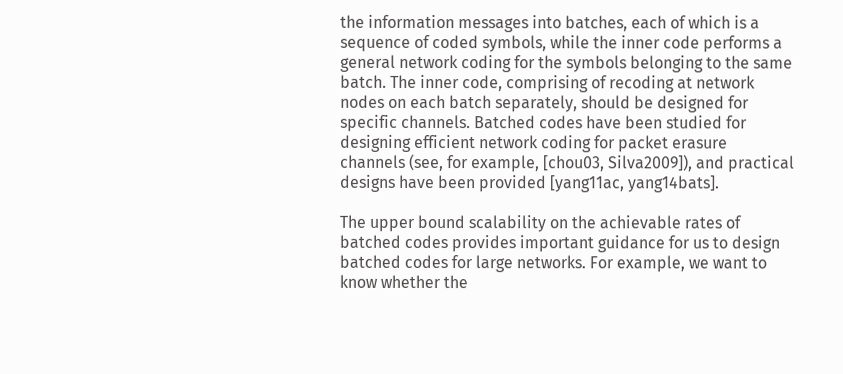the information messages into batches, each of which is a sequence of coded symbols, while the inner code performs a general network coding for the symbols belonging to the same batch. The inner code, comprising of recoding at network nodes on each batch separately, should be designed for specific channels. Batched codes have been studied for designing efficient network coding for packet erasure channels (see, for example, [chou03, Silva2009]), and practical designs have been provided [yang11ac, yang14bats].

The upper bound scalability on the achievable rates of batched codes provides important guidance for us to design batched codes for large networks. For example, we want to know whether the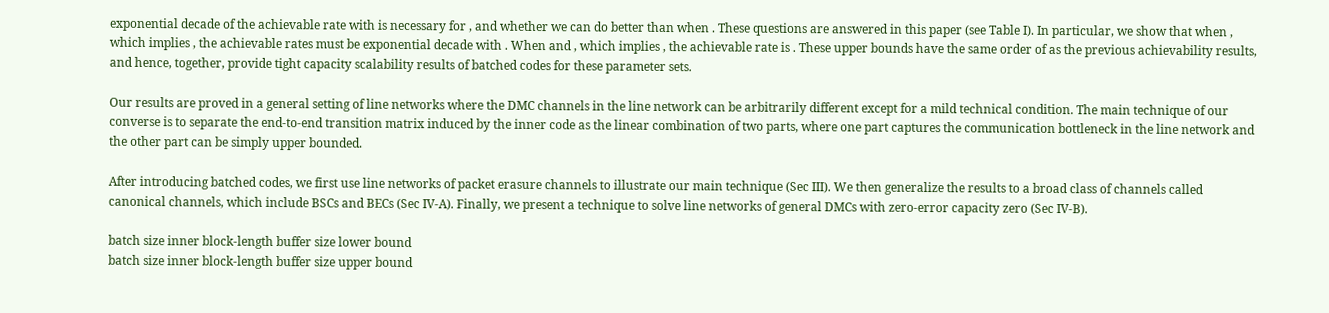exponential decade of the achievable rate with is necessary for , and whether we can do better than when . These questions are answered in this paper (see Table I). In particular, we show that when , which implies , the achievable rates must be exponential decade with . When and , which implies , the achievable rate is . These upper bounds have the same order of as the previous achievability results, and hence, together, provide tight capacity scalability results of batched codes for these parameter sets.

Our results are proved in a general setting of line networks where the DMC channels in the line network can be arbitrarily different except for a mild technical condition. The main technique of our converse is to separate the end-to-end transition matrix induced by the inner code as the linear combination of two parts, where one part captures the communication bottleneck in the line network and the other part can be simply upper bounded.

After introducing batched codes, we first use line networks of packet erasure channels to illustrate our main technique (Sec III). We then generalize the results to a broad class of channels called canonical channels, which include BSCs and BECs (Sec IV-A). Finally, we present a technique to solve line networks of general DMCs with zero-error capacity zero (Sec IV-B).

batch size inner block-length buffer size lower bound
batch size inner block-length buffer size upper bound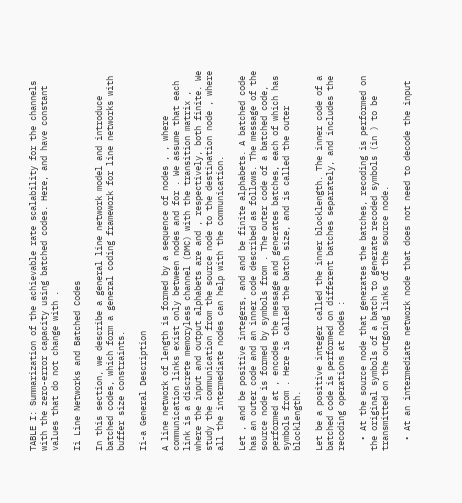TABLE I: Summarization of the achievable rate scalability for the channels with the zero-error capacity using batched codes. Here, and have constant values that do not change with .

Ii Line Networks and Batched Codes

In this section, we describe a general line network model and introduce batched codes, which form a general coding framework for line networks with buffer size constraints.

Ii-a General Description

A line network of length is formed by a sequence of nodes , , where communication links exist only between nodes and for . We assume that each link is a discrete memoryless channel (DMC) with the transition matrix , where the input and output alphabets are and , respectively, both finite. We study the communication from the source node to the destination node , where all the intermediate nodes can help with the communication.

Let , and be positive integers, and and be finite alphabets. A batched code has an outer code and an inner code described as follows. The message of the source node is formed by symbols from . The outer code of a batched code, performed at , encodes the message and generates batches, each of which has symbols from . Here is called the batch size, and is called the outer blocklength.

Let be a positive integer called the inner blocklength. The inner code of a batched code is performed on different batches separately, and includes the recoding operations at nodes :

  • At the source node that generates the batches, recoding is performed on the original symbols of a batch to generate recoded symbols (in ) to be transmitted on the outgoing links of the source node.

  • At an intermediate network node that does not need to decode the input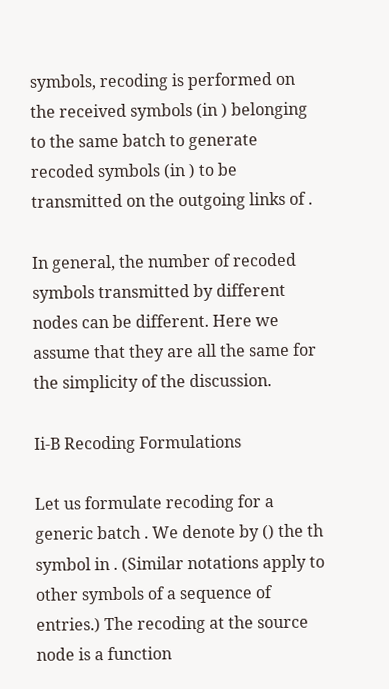symbols, recoding is performed on the received symbols (in ) belonging to the same batch to generate recoded symbols (in ) to be transmitted on the outgoing links of .

In general, the number of recoded symbols transmitted by different nodes can be different. Here we assume that they are all the same for the simplicity of the discussion.

Ii-B Recoding Formulations

Let us formulate recoding for a generic batch . We denote by () the th symbol in . (Similar notations apply to other symbols of a sequence of entries.) The recoding at the source node is a function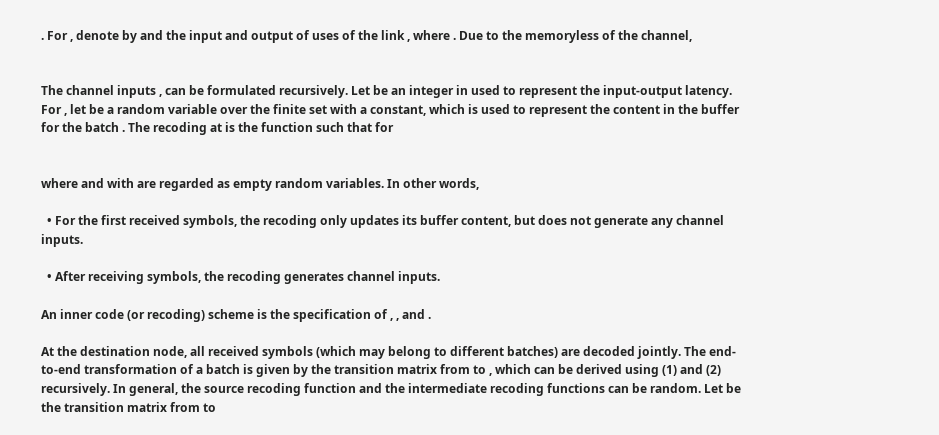. For , denote by and the input and output of uses of the link , where . Due to the memoryless of the channel,


The channel inputs , can be formulated recursively. Let be an integer in used to represent the input-output latency. For , let be a random variable over the finite set with a constant, which is used to represent the content in the buffer for the batch . The recoding at is the function such that for


where and with are regarded as empty random variables. In other words,

  • For the first received symbols, the recoding only updates its buffer content, but does not generate any channel inputs.

  • After receiving symbols, the recoding generates channel inputs.

An inner code (or recoding) scheme is the specification of , , and .

At the destination node, all received symbols (which may belong to different batches) are decoded jointly. The end-to-end transformation of a batch is given by the transition matrix from to , which can be derived using (1) and (2) recursively. In general, the source recoding function and the intermediate recoding functions can be random. Let be the transition matrix from to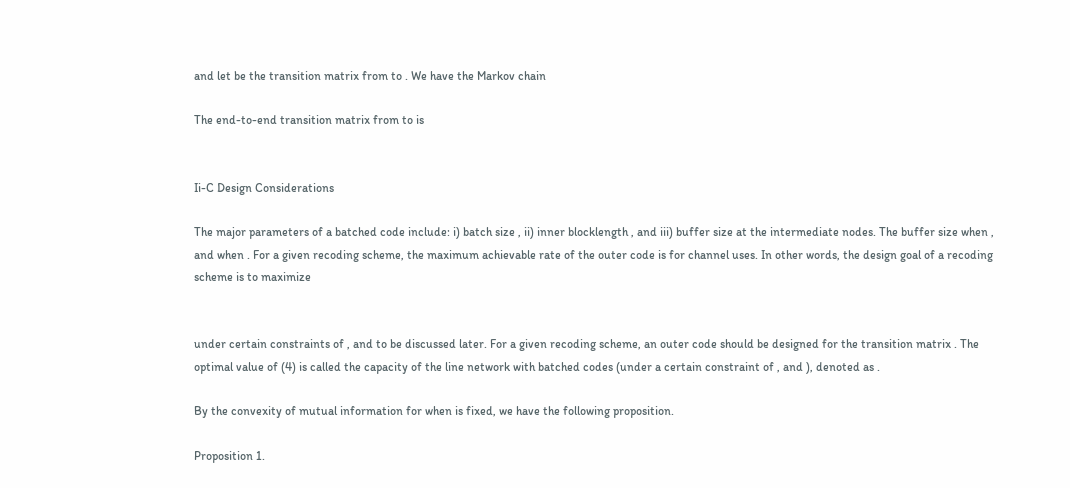and let be the transition matrix from to . We have the Markov chain

The end-to-end transition matrix from to is


Ii-C Design Considerations

The major parameters of a batched code include: i) batch size , ii) inner blocklength , and iii) buffer size at the intermediate nodes. The buffer size when , and when . For a given recoding scheme, the maximum achievable rate of the outer code is for channel uses. In other words, the design goal of a recoding scheme is to maximize


under certain constraints of , and to be discussed later. For a given recoding scheme, an outer code should be designed for the transition matrix . The optimal value of (4) is called the capacity of the line network with batched codes (under a certain constraint of , and ), denoted as .

By the convexity of mutual information for when is fixed, we have the following proposition.

Proposition 1.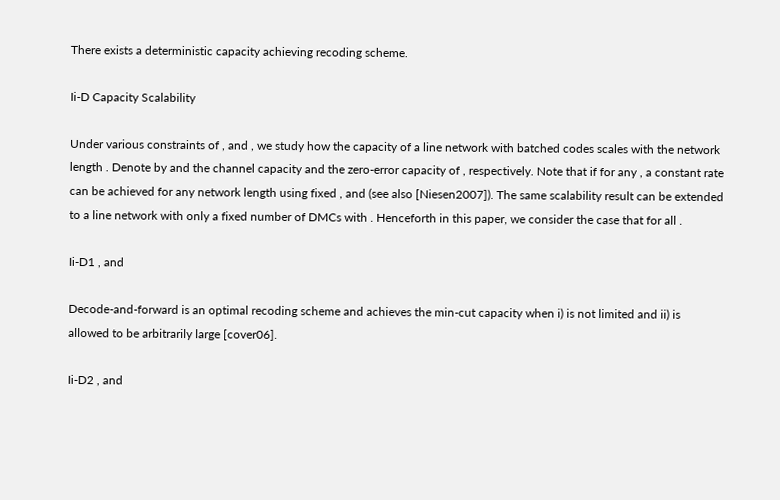There exists a deterministic capacity achieving recoding scheme.

Ii-D Capacity Scalability

Under various constraints of , and , we study how the capacity of a line network with batched codes scales with the network length . Denote by and the channel capacity and the zero-error capacity of , respectively. Note that if for any , a constant rate can be achieved for any network length using fixed , and (see also [Niesen2007]). The same scalability result can be extended to a line network with only a fixed number of DMCs with . Henceforth in this paper, we consider the case that for all .

Ii-D1 , and

Decode-and-forward is an optimal recoding scheme and achieves the min-cut capacity when i) is not limited and ii) is allowed to be arbitrarily large [cover06].

Ii-D2 , and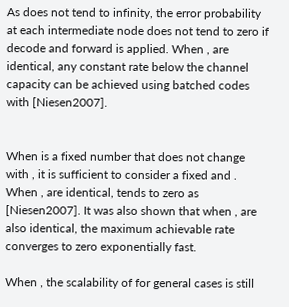As does not tend to infinity, the error probability at each intermediate node does not tend to zero if decode and forward is applied. When , are identical, any constant rate below the channel capacity can be achieved using batched codes with [Niesen2007].


When is a fixed number that does not change with , it is sufficient to consider a fixed and . When , are identical, tends to zero as [Niesen2007]. It was also shown that when , are also identical, the maximum achievable rate converges to zero exponentially fast.

When , the scalability of for general cases is still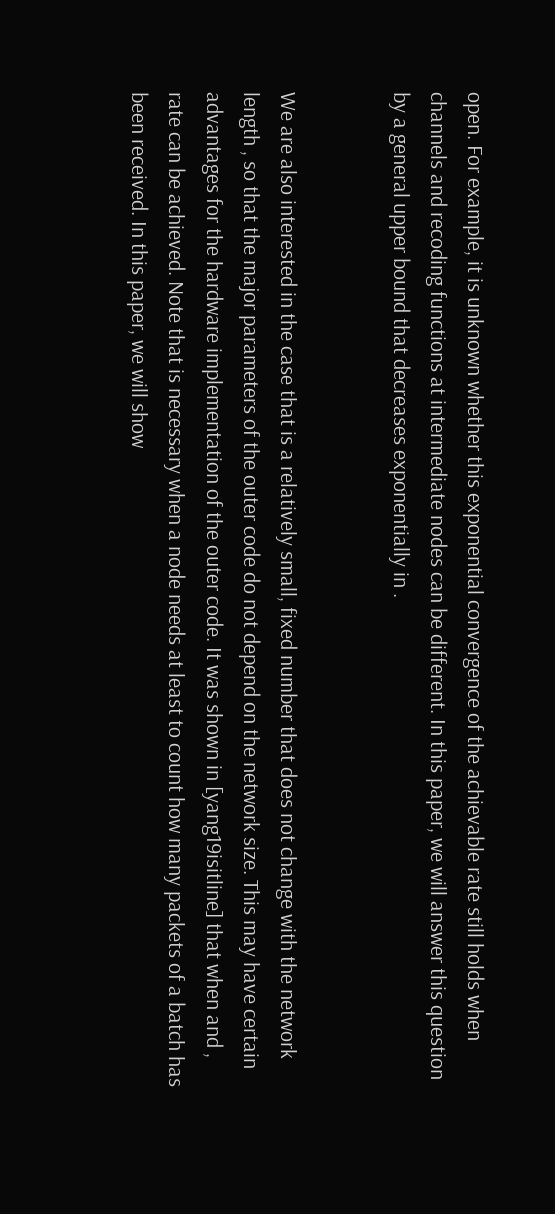open. For example, it is unknown whether this exponential convergence of the achievable rate still holds when channels and recoding functions at intermediate nodes can be different. In this paper, we will answer this question by a general upper bound that decreases exponentially in .


We are also interested in the case that is a relatively small, fixed number that does not change with the network length , so that the major parameters of the outer code do not depend on the network size. This may have certain advantages for the hardware implementation of the outer code. It was shown in [yang19isitline] that when and , rate can be achieved. Note that is necessary when a node needs at least to count how many packets of a batch has been received. In this paper, we will show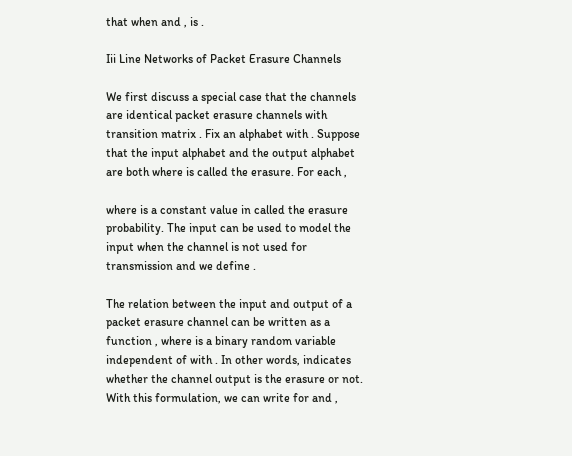that when and , is .

Iii Line Networks of Packet Erasure Channels

We first discuss a special case that the channels are identical packet erasure channels with transition matrix . Fix an alphabet with . Suppose that the input alphabet and the output alphabet are both where is called the erasure. For each ,

where is a constant value in called the erasure probability. The input can be used to model the input when the channel is not used for transmission and we define .

The relation between the input and output of a packet erasure channel can be written as a function , where is a binary random variable independent of with . In other words, indicates whether the channel output is the erasure or not. With this formulation, we can write for and ,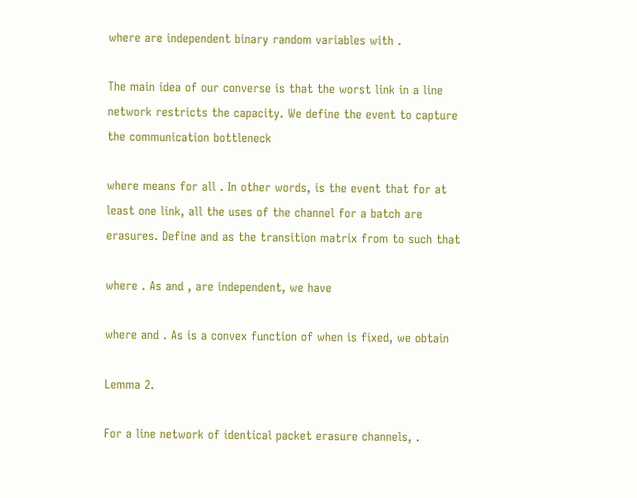where are independent binary random variables with .

The main idea of our converse is that the worst link in a line network restricts the capacity. We define the event to capture the communication bottleneck

where means for all . In other words, is the event that for at least one link, all the uses of the channel for a batch are erasures. Define and as the transition matrix from to such that

where . As and , are independent, we have

where and . As is a convex function of when is fixed, we obtain

Lemma 2.

For a line network of identical packet erasure channels, .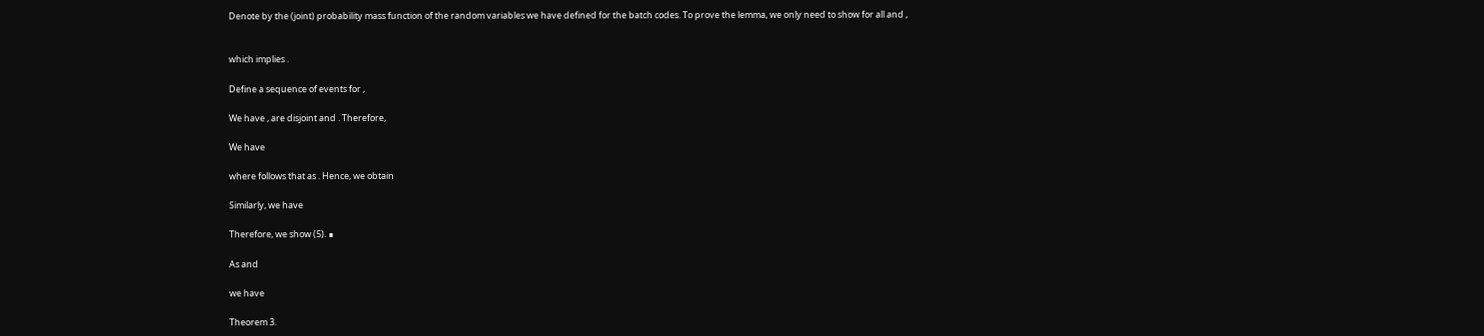Denote by the (joint) probability mass function of the random variables we have defined for the batch codes. To prove the lemma, we only need to show for all and ,


which implies .

Define a sequence of events for ,

We have , are disjoint and . Therefore,

We have

where follows that as . Hence, we obtain

Similarly, we have

Therefore, we show (5). ∎

As and

we have

Theorem 3.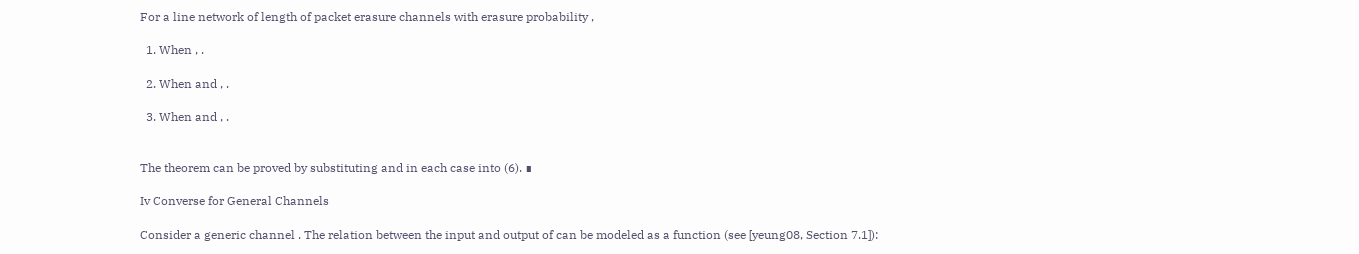For a line network of length of packet erasure channels with erasure probability ,

  1. When , .

  2. When and , .

  3. When and , .


The theorem can be proved by substituting and in each case into (6). ∎

Iv Converse for General Channels

Consider a generic channel . The relation between the input and output of can be modeled as a function (see [yeung08, Section 7.1]):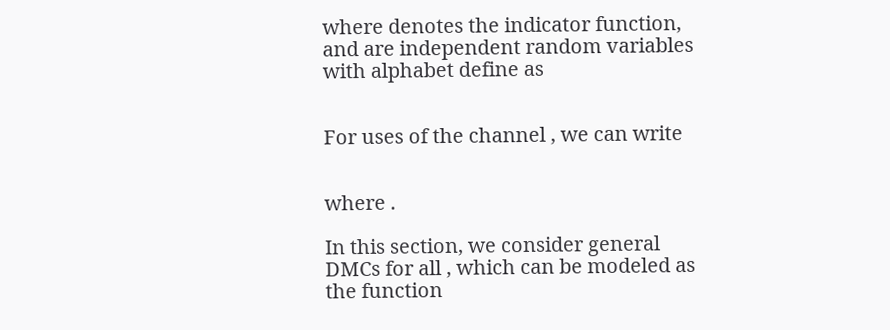where denotes the indicator function, and are independent random variables with alphabet define as


For uses of the channel , we can write


where .

In this section, we consider general DMCs for all , which can be modeled as the function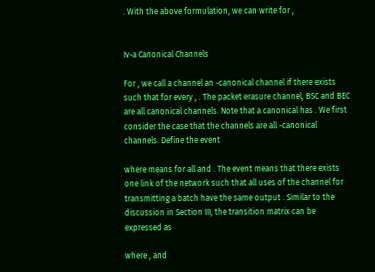. With the above formulation, we can write for ,


Iv-a Canonical Channels

For , we call a channel an -canonical channel if there exists such that for every , . The packet erasure channel, BSC and BEC are all canonical channels. Note that a canonical has . We first consider the case that the channels are all -canonical channels. Define the event

where means for all and . The event means that there exists one link of the network such that all uses of the channel for transmitting a batch have the same output . Similar to the discussion in Section III, the transition matrix can be expressed as

where , and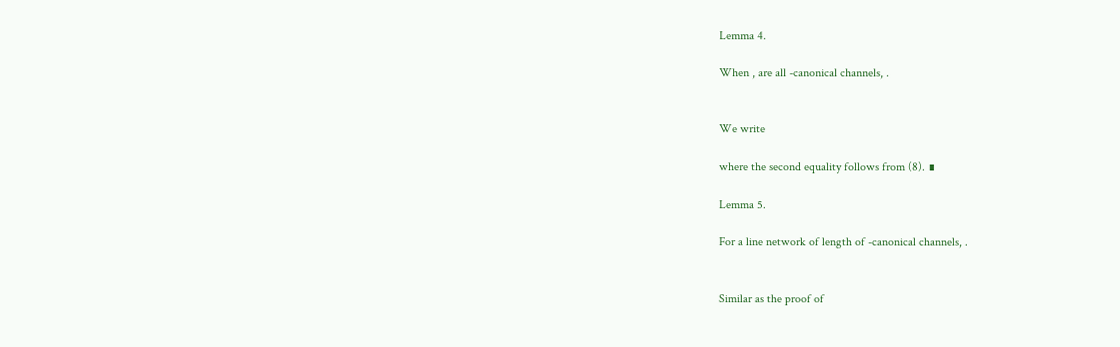Lemma 4.

When , are all -canonical channels, .


We write

where the second equality follows from (8). ∎

Lemma 5.

For a line network of length of -canonical channels, .


Similar as the proof of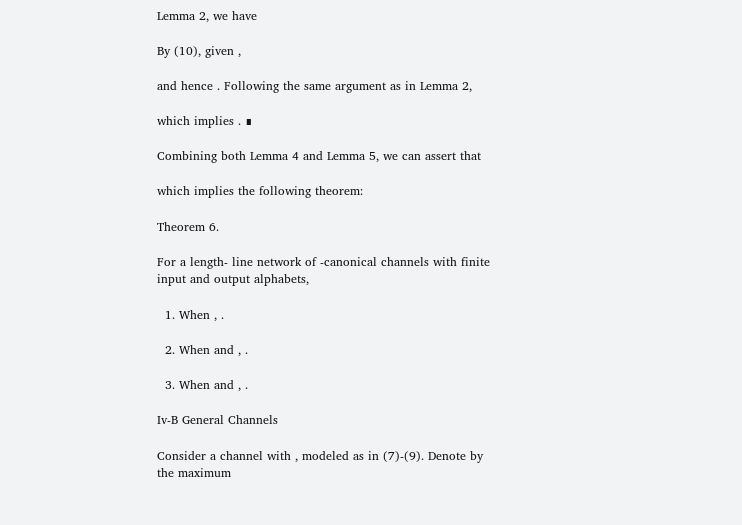Lemma 2, we have

By (10), given ,

and hence . Following the same argument as in Lemma 2,

which implies . ∎

Combining both Lemma 4 and Lemma 5, we can assert that

which implies the following theorem:

Theorem 6.

For a length- line network of -canonical channels with finite input and output alphabets,

  1. When , .

  2. When and , .

  3. When and , .

Iv-B General Channels

Consider a channel with , modeled as in (7)-(9). Denote by the maximum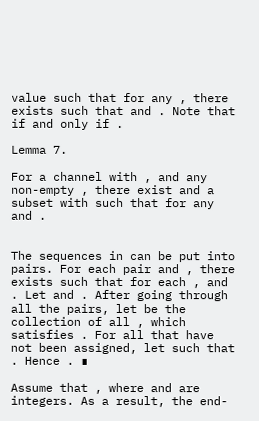value such that for any , there exists such that and . Note that if and only if .

Lemma 7.

For a channel with , and any non-empty , there exist and a subset with such that for any and .


The sequences in can be put into pairs. For each pair and , there exists such that for each , and . Let and . After going through all the pairs, let be the collection of all , which satisfies . For all that have not been assigned, let such that . Hence . ∎

Assume that , where and are integers. As a result, the end-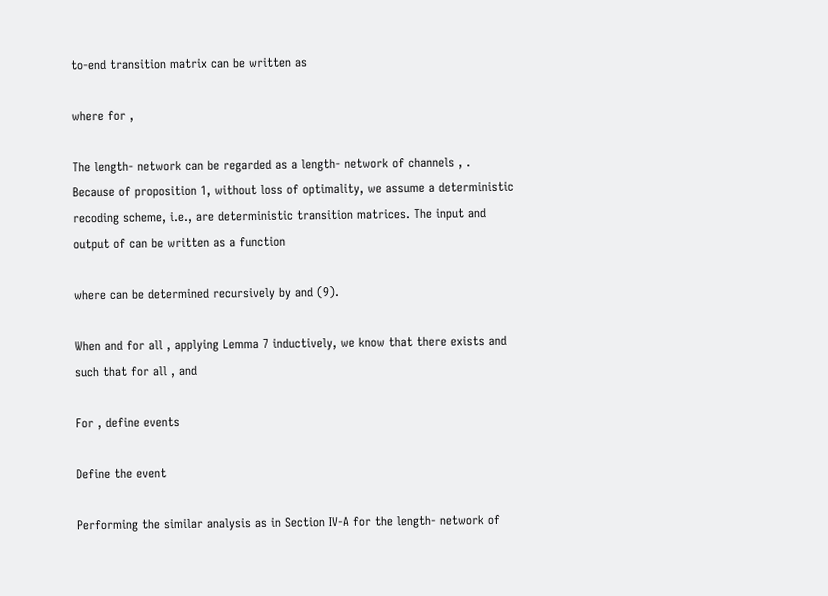to-end transition matrix can be written as

where for ,

The length- network can be regarded as a length- network of channels , . Because of proposition 1, without loss of optimality, we assume a deterministic recoding scheme, i.e., are deterministic transition matrices. The input and output of can be written as a function

where can be determined recursively by and (9).

When and for all , applying Lemma 7 inductively, we know that there exists and such that for all , and

For , define events

Define the event

Performing the similar analysis as in Section IV-A for the length- network of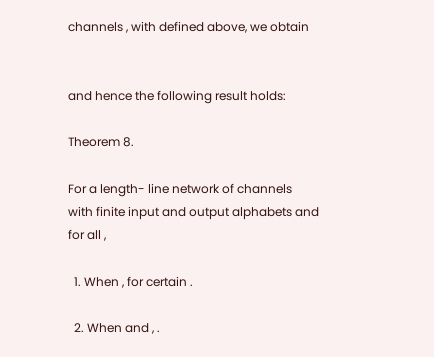channels , with defined above, we obtain


and hence the following result holds:

Theorem 8.

For a length- line network of channels with finite input and output alphabets and for all ,

  1. When , for certain .

  2. When and , .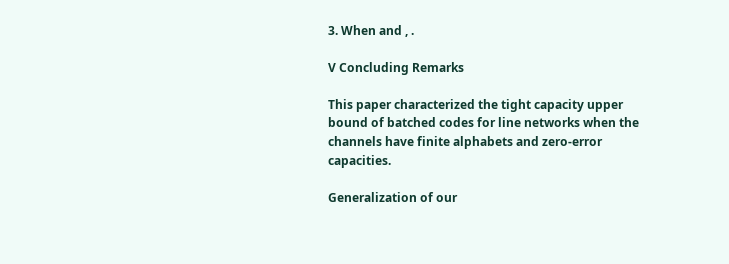3. When and , .

V Concluding Remarks

This paper characterized the tight capacity upper bound of batched codes for line networks when the channels have finite alphabets and zero-error capacities.

Generalization of our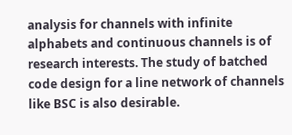analysis for channels with infinite alphabets and continuous channels is of research interests. The study of batched code design for a line network of channels like BSC is also desirable.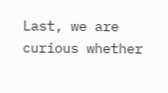Last, we are curious whether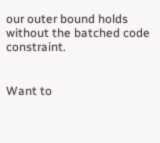our outer bound holds without the batched code constraint.


Want to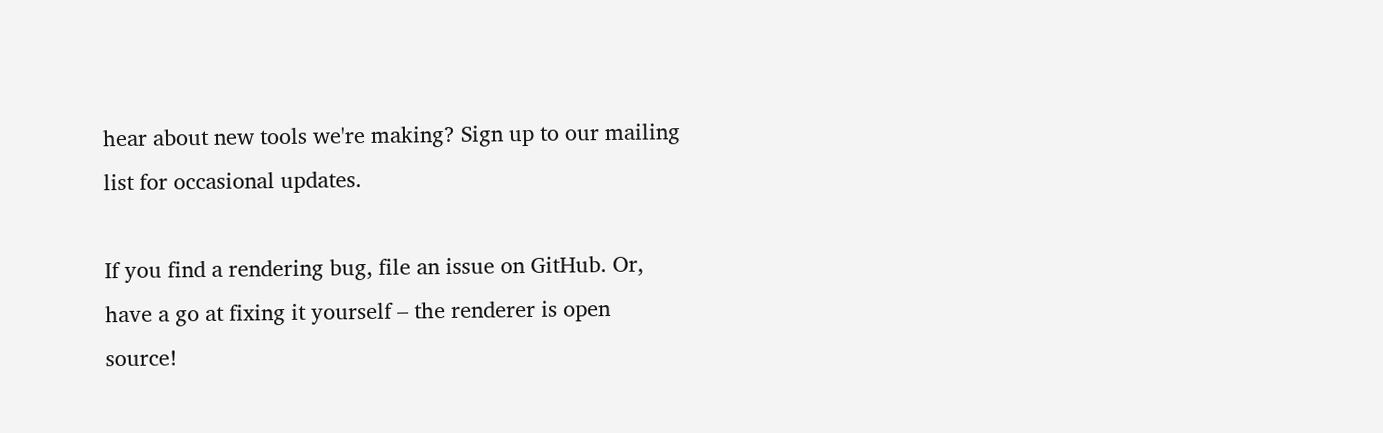hear about new tools we're making? Sign up to our mailing list for occasional updates.

If you find a rendering bug, file an issue on GitHub. Or, have a go at fixing it yourself – the renderer is open source!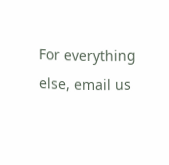For everything else, email us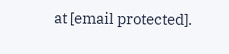at [email protected].